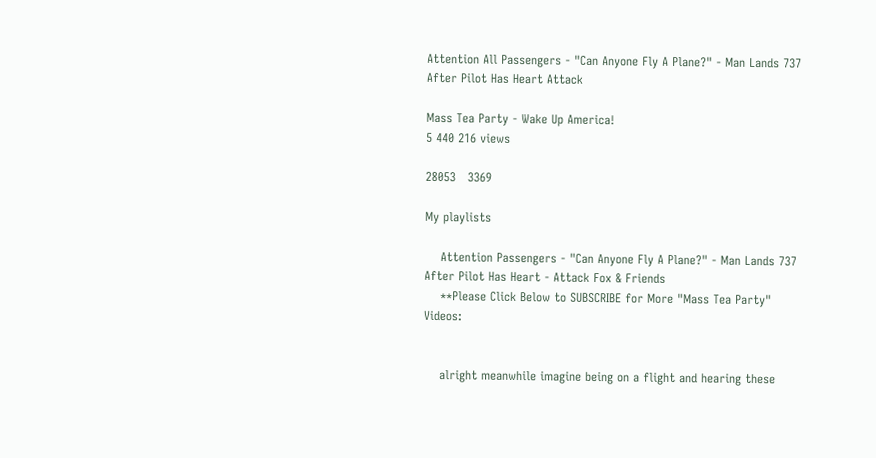Attention All Passengers - "Can Anyone Fly A Plane?" - Man Lands 737 After Pilot Has Heart Attack

Mass Tea Party - Wake Up America!
5 440 216 views

28053   3369

My playlists

    Attention Passengers - "Can Anyone Fly A Plane?" - Man Lands 737 After Pilot Has Heart - Attack Fox & Friends
    **Please Click Below to SUBSCRIBE for More "Mass Tea Party" Videos:


    alright meanwhile imagine being on a flight and hearing these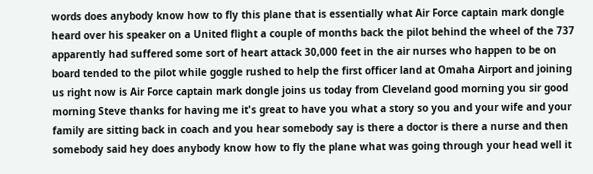words does anybody know how to fly this plane that is essentially what Air Force captain mark dongle heard over his speaker on a United flight a couple of months back the pilot behind the wheel of the 737 apparently had suffered some sort of heart attack 30,000 feet in the air nurses who happen to be on board tended to the pilot while goggle rushed to help the first officer land at Omaha Airport and joining us right now is Air Force captain mark dongle joins us today from Cleveland good morning you sir good morning Steve thanks for having me it's great to have you what a story so you and your wife and your family are sitting back in coach and you hear somebody say is there a doctor is there a nurse and then somebody said hey does anybody know how to fly the plane what was going through your head well it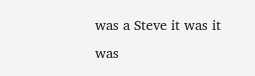was a Steve it was it was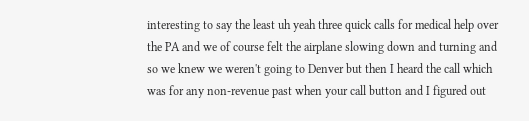interesting to say the least uh yeah three quick calls for medical help over the PA and we of course felt the airplane slowing down and turning and so we knew we weren't going to Denver but then I heard the call which was for any non-revenue past when your call button and I figured out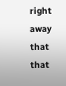right away that that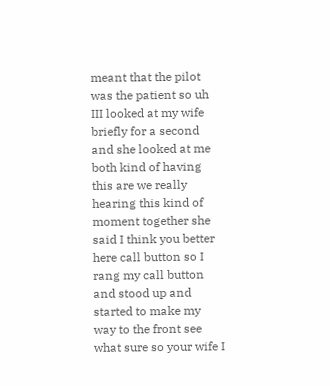meant that the pilot was the patient so uh III looked at my wife briefly for a second and she looked at me both kind of having this are we really hearing this kind of moment together she said I think you better here call button so I rang my call button and stood up and started to make my way to the front see what sure so your wife I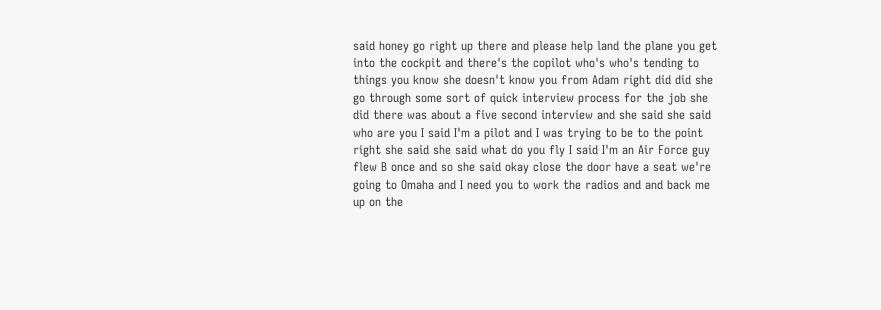said honey go right up there and please help land the plane you get into the cockpit and there's the copilot who's who's tending to things you know she doesn't know you from Adam right did did she go through some sort of quick interview process for the job she did there was about a five second interview and she said she said who are you I said I'm a pilot and I was trying to be to the point right she said she said what do you fly I said I'm an Air Force guy flew B once and so she said okay close the door have a seat we're going to Omaha and I need you to work the radios and and back me up on the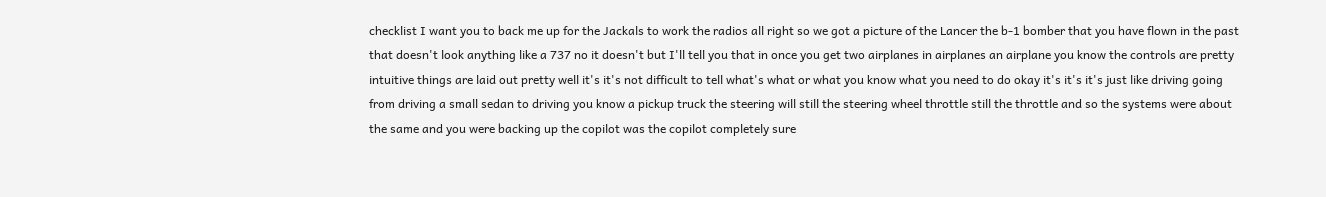checklist I want you to back me up for the Jackals to work the radios all right so we got a picture of the Lancer the b-1 bomber that you have flown in the past that doesn't look anything like a 737 no it doesn't but I'll tell you that in once you get two airplanes in airplanes an airplane you know the controls are pretty intuitive things are laid out pretty well it's it's not difficult to tell what's what or what you know what you need to do okay it's it's it's just like driving going from driving a small sedan to driving you know a pickup truck the steering will still the steering wheel throttle still the throttle and so the systems were about the same and you were backing up the copilot was the copilot completely sure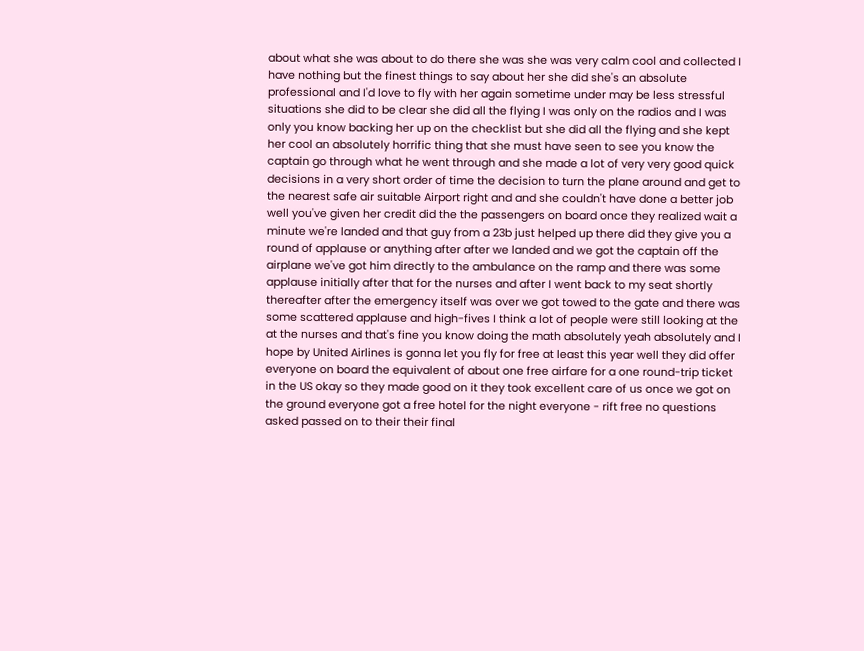about what she was about to do there she was she was very calm cool and collected I have nothing but the finest things to say about her she did she's an absolute professional and I'd love to fly with her again sometime under may be less stressful situations she did to be clear she did all the flying I was only on the radios and I was only you know backing her up on the checklist but she did all the flying and she kept her cool an absolutely horrific thing that she must have seen to see you know the captain go through what he went through and she made a lot of very very good quick decisions in a very short order of time the decision to turn the plane around and get to the nearest safe air suitable Airport right and and she couldn't have done a better job well you've given her credit did the the passengers on board once they realized wait a minute we're landed and that guy from a 23b just helped up there did they give you a round of applause or anything after after we landed and we got the captain off the airplane we've got him directly to the ambulance on the ramp and there was some applause initially after that for the nurses and after I went back to my seat shortly thereafter after the emergency itself was over we got towed to the gate and there was some scattered applause and high-fives I think a lot of people were still looking at the at the nurses and that's fine you know doing the math absolutely yeah absolutely and I hope by United Airlines is gonna let you fly for free at least this year well they did offer everyone on board the equivalent of about one free airfare for a one round-trip ticket in the US okay so they made good on it they took excellent care of us once we got on the ground everyone got a free hotel for the night everyone - rift free no questions asked passed on to their their final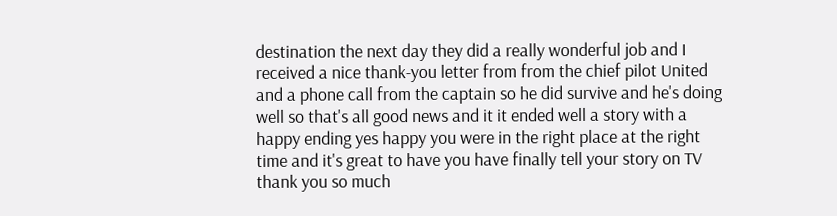destination the next day they did a really wonderful job and I received a nice thank-you letter from from the chief pilot United and a phone call from the captain so he did survive and he's doing well so that's all good news and it it ended well a story with a happy ending yes happy you were in the right place at the right time and it's great to have you have finally tell your story on TV thank you so much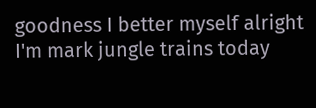goodness I better myself alright I'm mark jungle trains today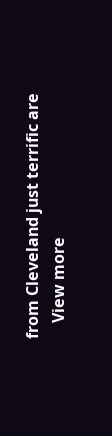from Cleveland just terrific are
    View more